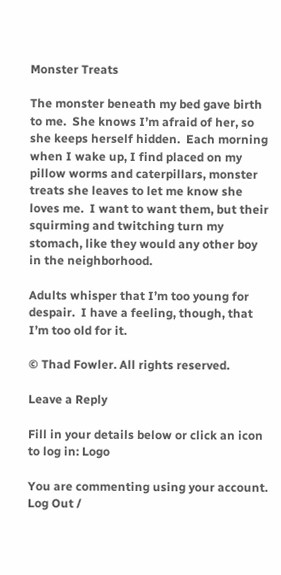Monster Treats

The monster beneath my bed gave birth to me.  She knows I’m afraid of her, so she keeps herself hidden.  Each morning when I wake up, I find placed on my pillow worms and caterpillars, monster treats she leaves to let me know she loves me.  I want to want them, but their squirming and twitching turn my stomach, like they would any other boy in the neighborhood.

Adults whisper that I’m too young for despair.  I have a feeling, though, that I’m too old for it.

© Thad Fowler. All rights reserved.

Leave a Reply

Fill in your details below or click an icon to log in: Logo

You are commenting using your account. Log Out /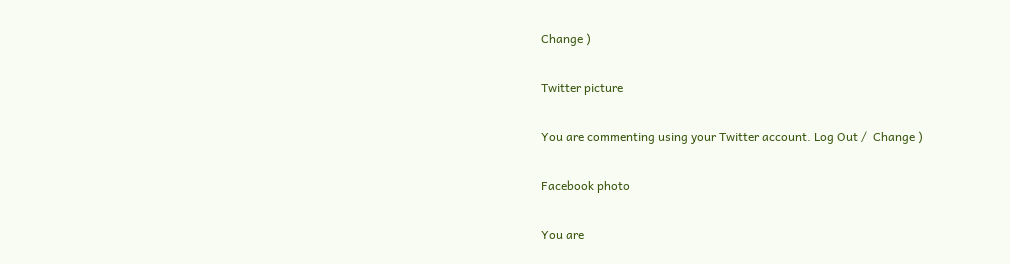Change )

Twitter picture

You are commenting using your Twitter account. Log Out /  Change )

Facebook photo

You are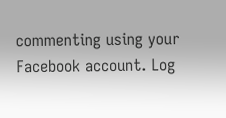commenting using your Facebook account. Log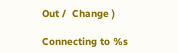Out /  Change )

Connecting to %s